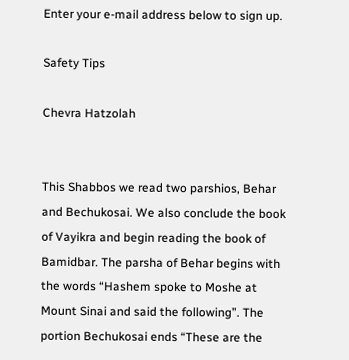Enter your e-mail address below to sign up.

Safety Tips

Chevra Hatzolah


This Shabbos we read two parshios, Behar and Bechukosai. We also conclude the book of Vayikra and begin reading the book of Bamidbar. The parsha of Behar begins with the words “Hashem spoke to Moshe at Mount Sinai and said the following”. The portion Bechukosai ends “These are the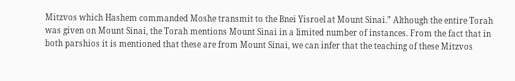Mitzvos which Hashem commanded Moshe transmit to the Bnei Yisroel at Mount Sinai.” Although the entire Torah was given on Mount Sinai, the Torah mentions Mount Sinai in a limited number of instances. From the fact that in both parshios it is mentioned that these are from Mount Sinai, we can infer that the teaching of these Mitzvos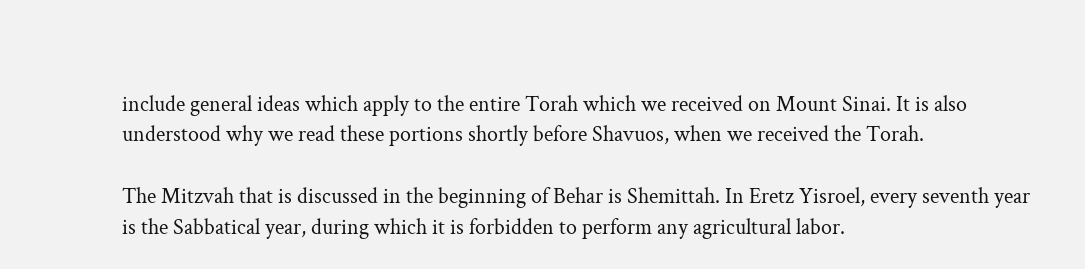include general ideas which apply to the entire Torah which we received on Mount Sinai. It is also understood why we read these portions shortly before Shavuos, when we received the Torah.

The Mitzvah that is discussed in the beginning of Behar is Shemittah. In Eretz Yisroel, every seventh year is the Sabbatical year, during which it is forbidden to perform any agricultural labor.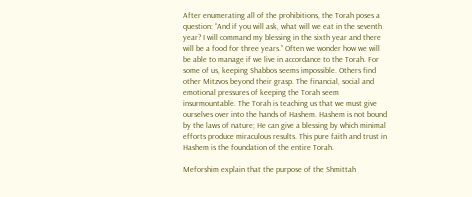After enumerating all of the prohibitions, the Torah poses a question: “And if you will ask, what will we eat in the seventh year? I will command my blessing in the sixth year and there will be a food for three years.” Often we wonder how we will be able to manage if we live in accordance to the Torah. For some of us, keeping Shabbos seems impossible. Others find other Mitzvos beyond their grasp. The financial, social and emotional pressures of keeping the Torah seem insurmountable. The Torah is teaching us that we must give ourselves over into the hands of Hashem. Hashem is not bound by the laws of nature; He can give a blessing by which minimal efforts produce miraculous results. This pure faith and trust in Hashem is the foundation of the entire Torah.

Meforshim explain that the purpose of the Shmittah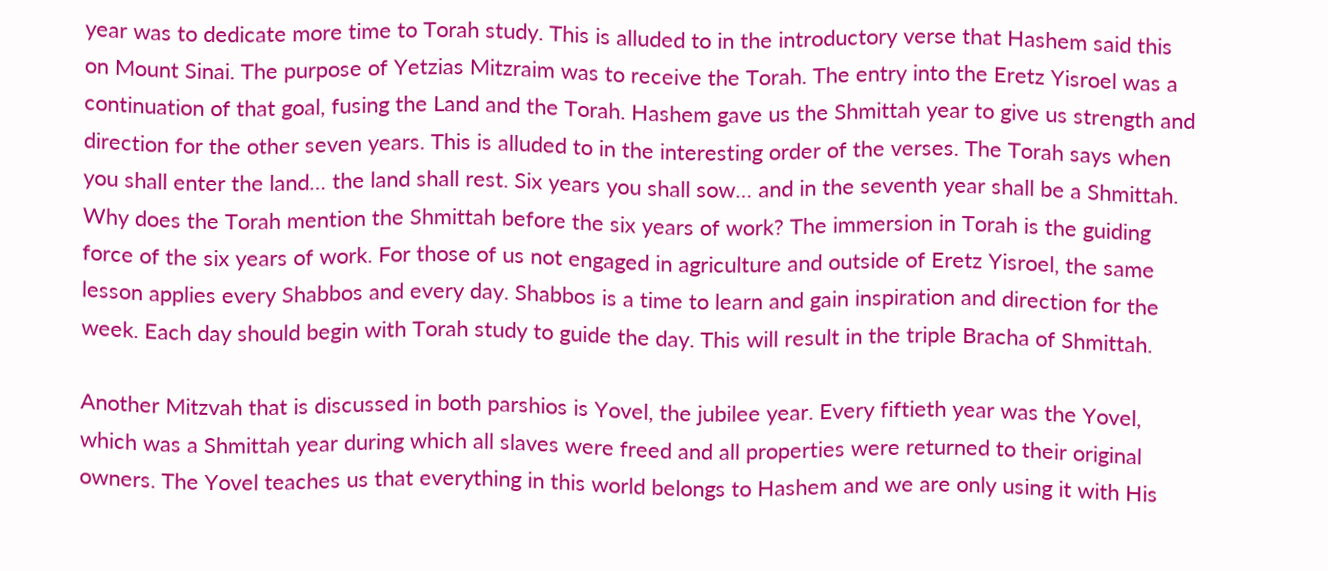year was to dedicate more time to Torah study. This is alluded to in the introductory verse that Hashem said this on Mount Sinai. The purpose of Yetzias Mitzraim was to receive the Torah. The entry into the Eretz Yisroel was a continuation of that goal, fusing the Land and the Torah. Hashem gave us the Shmittah year to give us strength and direction for the other seven years. This is alluded to in the interesting order of the verses. The Torah says when you shall enter the land… the land shall rest. Six years you shall sow… and in the seventh year shall be a Shmittah. Why does the Torah mention the Shmittah before the six years of work? The immersion in Torah is the guiding force of the six years of work. For those of us not engaged in agriculture and outside of Eretz Yisroel, the same lesson applies every Shabbos and every day. Shabbos is a time to learn and gain inspiration and direction for the week. Each day should begin with Torah study to guide the day. This will result in the triple Bracha of Shmittah.

Another Mitzvah that is discussed in both parshios is Yovel, the jubilee year. Every fiftieth year was the Yovel, which was a Shmittah year during which all slaves were freed and all properties were returned to their original owners. The Yovel teaches us that everything in this world belongs to Hashem and we are only using it with His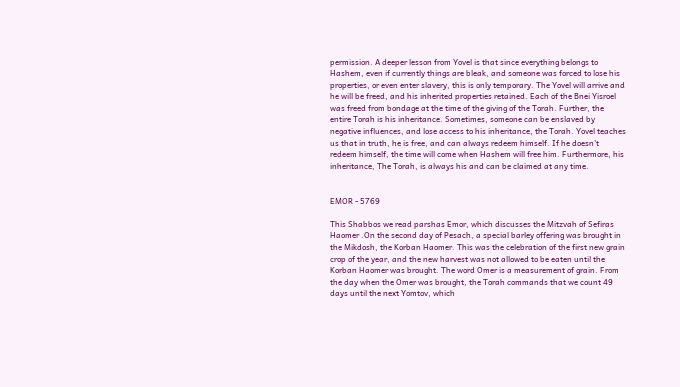permission. A deeper lesson from Yovel is that since everything belongs to Hashem, even if currently things are bleak, and someone was forced to lose his properties, or even enter slavery, this is only temporary. The Yovel will arrive and he will be freed, and his inherited properties retained. Each of the Bnei Yisroel was freed from bondage at the time of the giving of the Torah. Further, the entire Torah is his inheritance. Sometimes, someone can be enslaved by negative influences, and lose access to his inheritance, the Torah. Yovel teaches us that in truth, he is free, and can always redeem himself. If he doesn’t redeem himself, the time will come when Hashem will free him. Furthermore, his inheritance, The Torah, is always his and can be claimed at any time.


EMOR - 5769

This Shabbos we read parshas Emor, which discusses the Mitzvah of Sefiras Haomer .On the second day of Pesach, a special barley offering was brought in the Mikdosh, the Korban Haomer. This was the celebration of the first new grain crop of the year, and the new harvest was not allowed to be eaten until the Korban Haomer was brought. The word Omer is a measurement of grain. From the day when the Omer was brought, the Torah commands that we count 49 days until the next Yomtov, which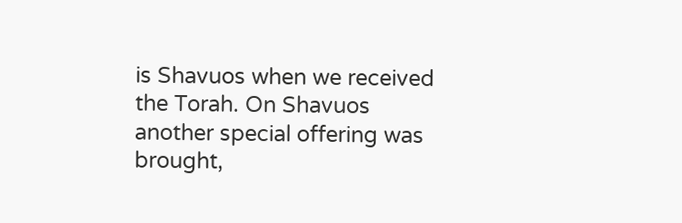is Shavuos when we received the Torah. On Shavuos another special offering was brought,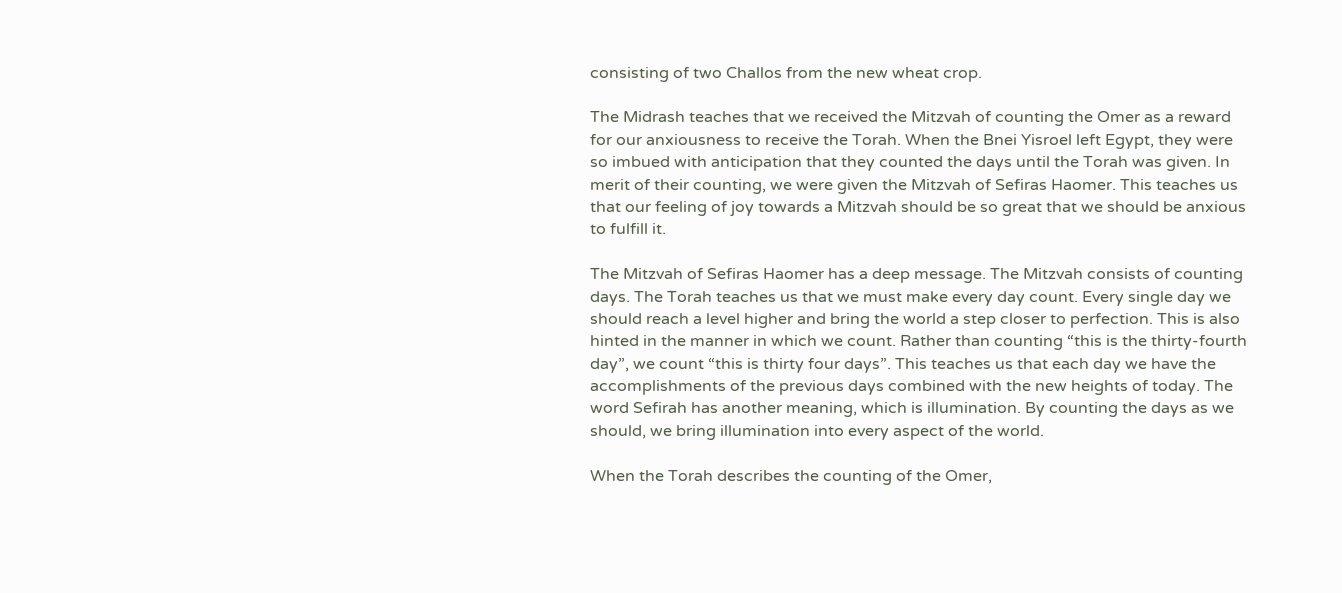consisting of two Challos from the new wheat crop.

The Midrash teaches that we received the Mitzvah of counting the Omer as a reward for our anxiousness to receive the Torah. When the Bnei Yisroel left Egypt, they were so imbued with anticipation that they counted the days until the Torah was given. In merit of their counting, we were given the Mitzvah of Sefiras Haomer. This teaches us that our feeling of joy towards a Mitzvah should be so great that we should be anxious to fulfill it.

The Mitzvah of Sefiras Haomer has a deep message. The Mitzvah consists of counting days. The Torah teaches us that we must make every day count. Every single day we should reach a level higher and bring the world a step closer to perfection. This is also hinted in the manner in which we count. Rather than counting “this is the thirty-fourth day”, we count “this is thirty four days”. This teaches us that each day we have the accomplishments of the previous days combined with the new heights of today. The word Sefirah has another meaning, which is illumination. By counting the days as we should, we bring illumination into every aspect of the world.

When the Torah describes the counting of the Omer,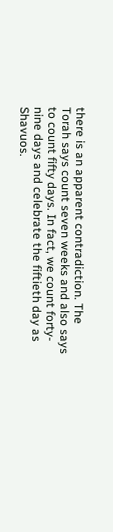there is an apparent contradiction. The Torah says count seven weeks and also says to count fifty days. In fact, we count forty-nine days and celebrate the fiftieth day as Shavuos.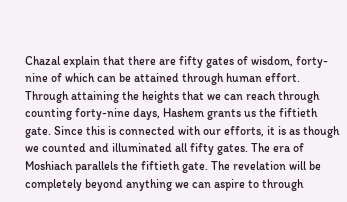Chazal explain that there are fifty gates of wisdom, forty-nine of which can be attained through human effort. Through attaining the heights that we can reach through counting forty-nine days, Hashem grants us the fiftieth gate. Since this is connected with our efforts, it is as though we counted and illuminated all fifty gates. The era of Moshiach parallels the fiftieth gate. The revelation will be completely beyond anything we can aspire to through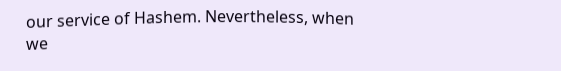our service of Hashem. Nevertheless, when we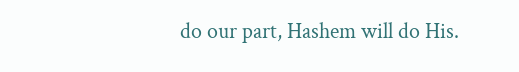do our part, Hashem will do His.